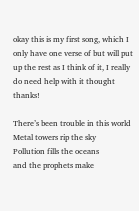okay this is my first song, which I only have one verse of but will put up the rest as I think of it, I really do need help with it thought thanks!

There’s been trouble in this world
Metal towers rip the sky
Pollution fills the oceans
and the prophets make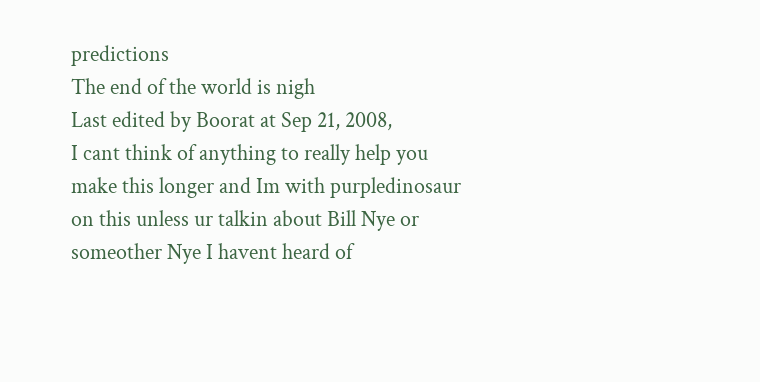predictions
The end of the world is nigh
Last edited by Boorat at Sep 21, 2008,
I cant think of anything to really help you make this longer and Im with purpledinosaur on this unless ur talkin about Bill Nye or someother Nye I havent heard of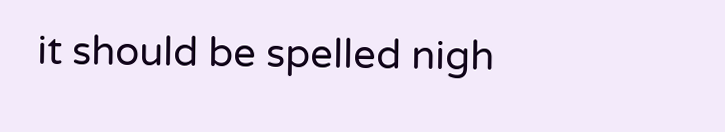it should be spelled nigh